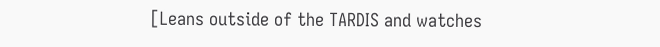[Leans outside of the TARDIS and watches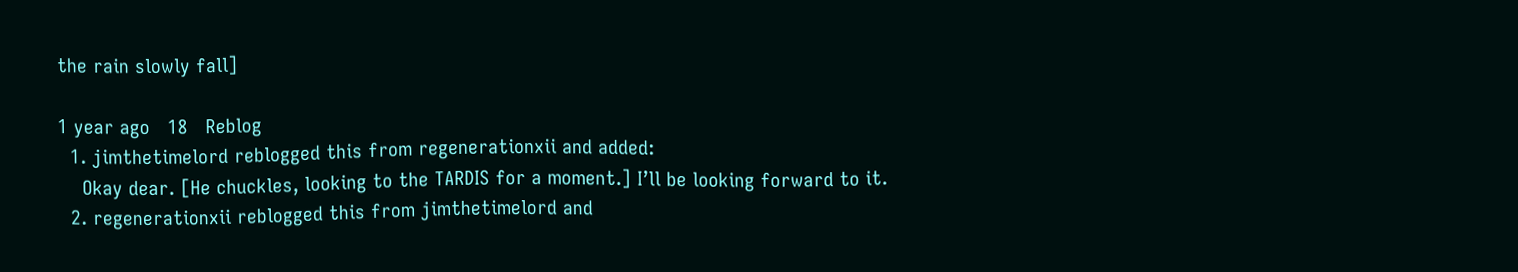the rain slowly fall]

1 year ago   18   Reblog
  1. jimthetimelord reblogged this from regenerationxii and added:
    Okay dear. [He chuckles, looking to the TARDIS for a moment.] I’ll be looking forward to it.
  2. regenerationxii reblogged this from jimthetimelord and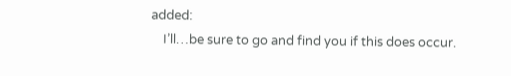added:
    I’ll…be sure to go and find you if this does occur.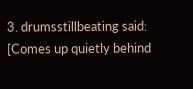3. drumsstillbeating said: [Comes up quietly behind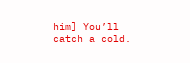him] You’ll catch a cold.